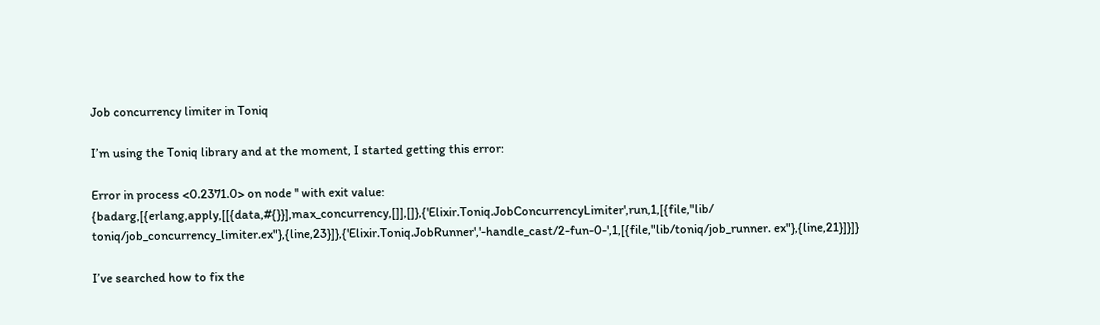Job concurrency limiter in Toniq

I’m using the Toniq library and at the moment, I started getting this error:

Error in process <0.2371.0> on node '' with exit value:
{badarg,[{erlang,apply,[[{data,#{}}],max_concurrency,[]],[]},{'Elixir.Toniq.JobConcurrencyLimiter',run,1,[{file,"lib/ toniq/job_concurrency_limiter.ex"},{line,23}]},{'Elixir.Toniq.JobRunner','-handle_cast/2-fun-0-',1,[{file,"lib/toniq/job_runner. ex"},{line,21}]}]}

I’ve searched how to fix the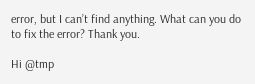error, but I can’t find anything. What can you do to fix the error? Thank you.

Hi @tmp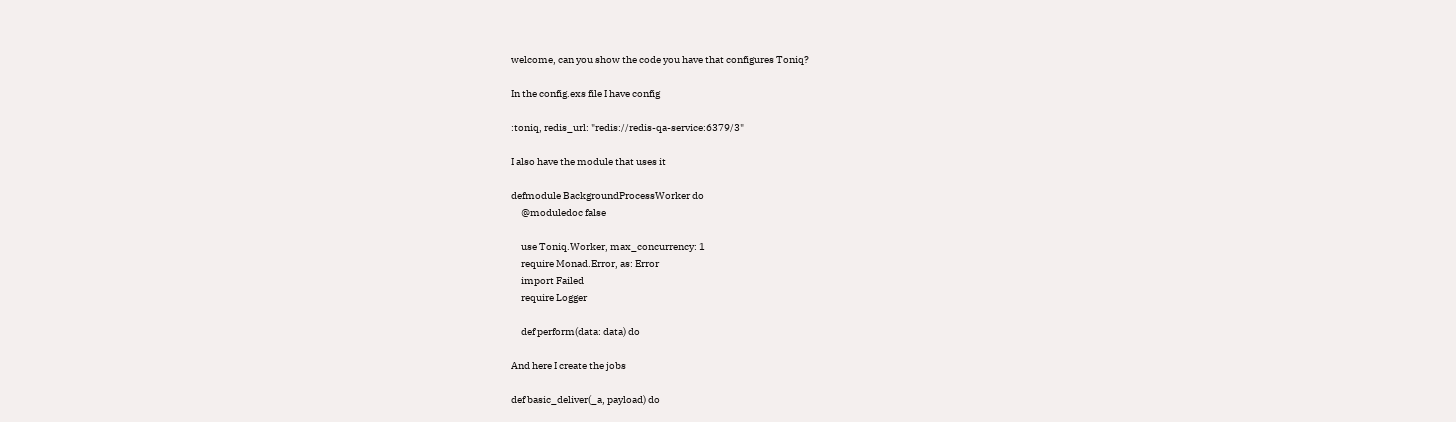welcome, can you show the code you have that configures Toniq?

In the config.exs file I have config

:toniq, redis_url: "redis://redis-qa-service:6379/3"

I also have the module that uses it

defmodule BackgroundProcessWorker do
     @moduledoc false

     use Toniq.Worker, max_concurrency: 1
     require Monad.Error, as: Error
     import Failed
     require Logger

     def perform(data: data) do

And here I create the jobs

def basic_deliver(_a, payload) do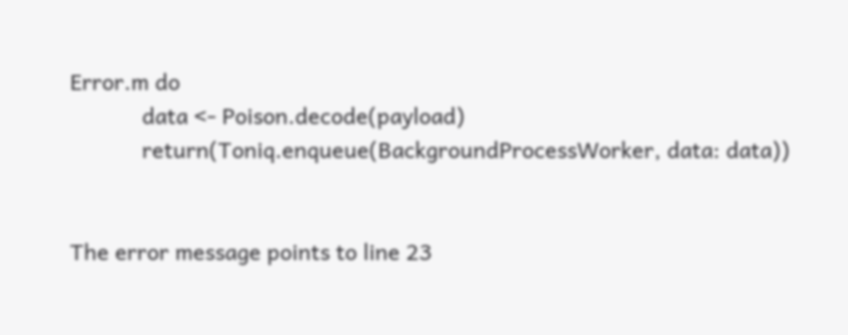Error.m do
            data <- Poison.decode(payload)
            return(Toniq.enqueue(BackgroundProcessWorker, data: data))


The error message points to line 23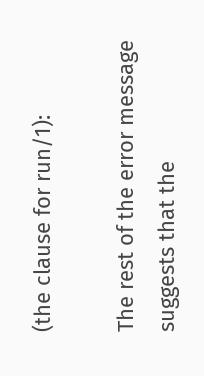(the clause for run/1):

The rest of the error message suggests that the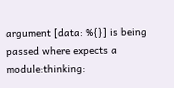argument [data: %{}] is being passed where expects a module:thinking: